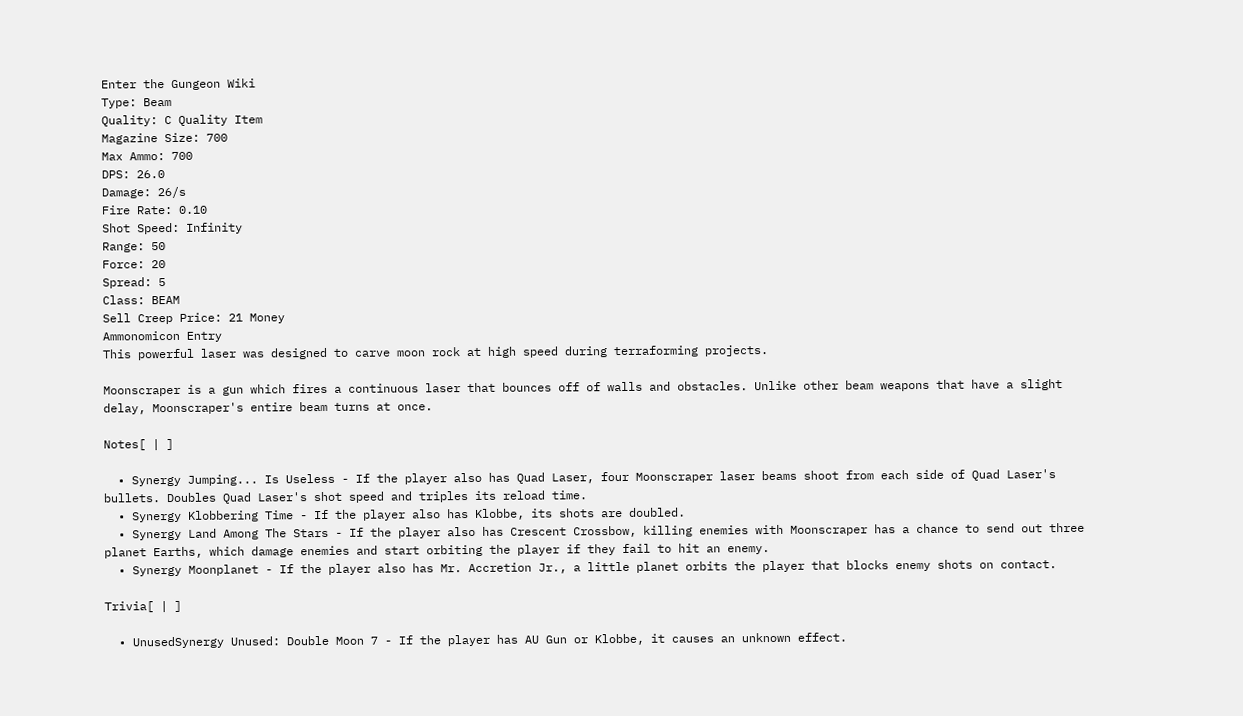Enter the Gungeon Wiki
Type: Beam
Quality: C Quality Item
Magazine Size: 700
Max Ammo: 700
DPS: 26.0
Damage: 26/s
Fire Rate: 0.10
Shot Speed: Infinity
Range: 50
Force: 20
Spread: 5
Class: BEAM
Sell Creep Price: 21 Money
Ammonomicon Entry
This powerful laser was designed to carve moon rock at high speed during terraforming projects.

Moonscraper is a gun which fires a continuous laser that bounces off of walls and obstacles. Unlike other beam weapons that have a slight delay, Moonscraper's entire beam turns at once.

Notes[ | ]

  • Synergy Jumping... Is Useless - If the player also has Quad Laser, four Moonscraper laser beams shoot from each side of Quad Laser's bullets. Doubles Quad Laser's shot speed and triples its reload time.
  • Synergy Klobbering Time - If the player also has Klobbe, its shots are doubled.
  • Synergy Land Among The Stars - If the player also has Crescent Crossbow, killing enemies with Moonscraper has a chance to send out three planet Earths, which damage enemies and start orbiting the player if they fail to hit an enemy.
  • Synergy Moonplanet - If the player also has Mr. Accretion Jr., a little planet orbits the player that blocks enemy shots on contact.

Trivia[ | ]

  • UnusedSynergy Unused: Double Moon 7 - If the player has AU Gun or Klobbe, it causes an unknown effect.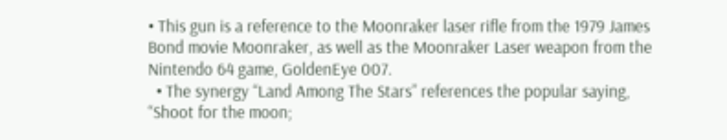• This gun is a reference to the Moonraker laser rifle from the 1979 James Bond movie Moonraker, as well as the Moonraker Laser weapon from the Nintendo 64 game, GoldenEye 007.
  • The synergy “Land Among The Stars” references the popular saying, “Shoot for the moon;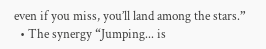even if you miss, you’ll land among the stars.”
  • The synergy “Jumping... is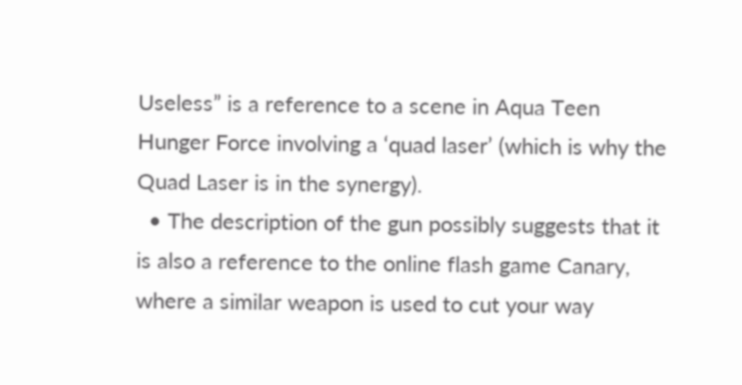Useless” is a reference to a scene in Aqua Teen Hunger Force involving a ‘quad laser’ (which is why the Quad Laser is in the synergy).
  • The description of the gun possibly suggests that it is also a reference to the online flash game Canary, where a similar weapon is used to cut your way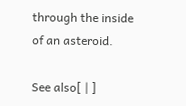through the inside of an asteroid.

See also[ | ]